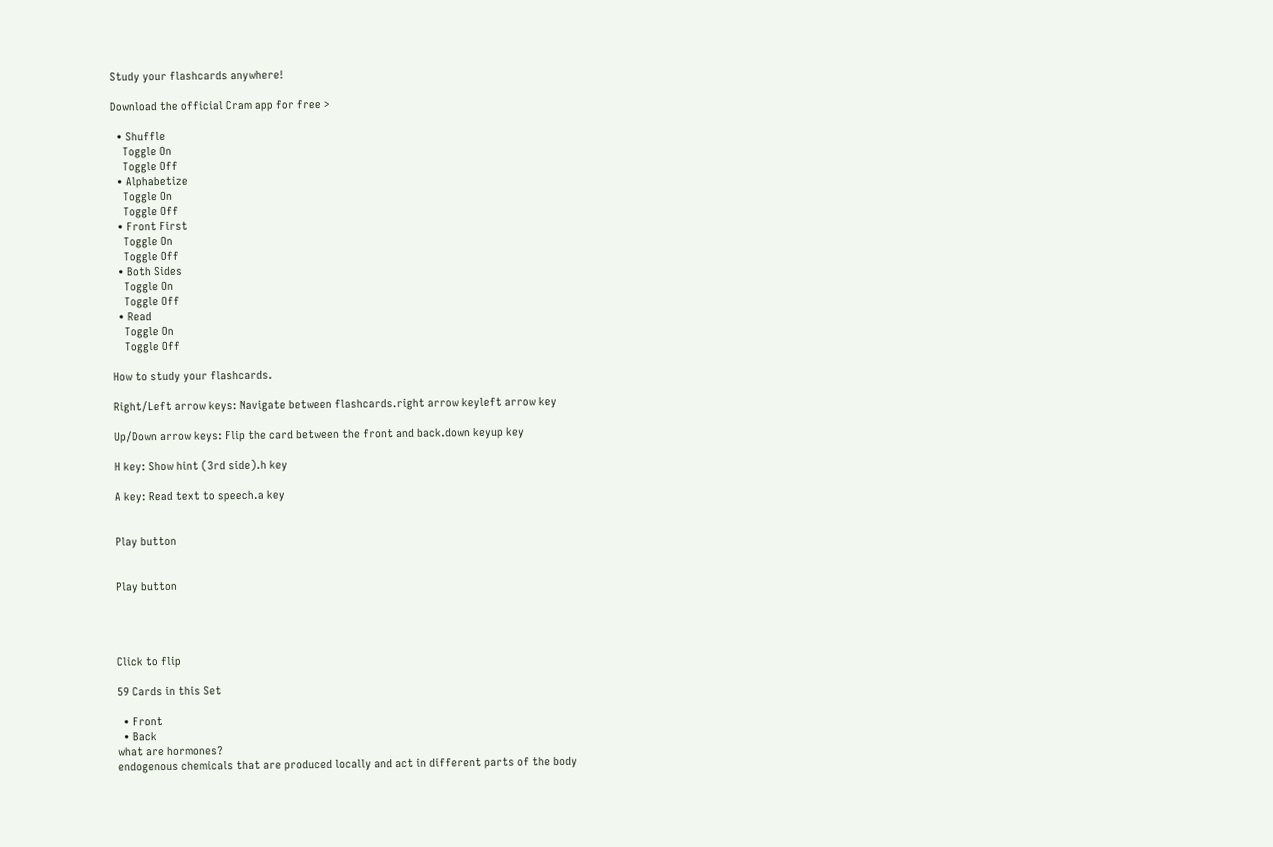Study your flashcards anywhere!

Download the official Cram app for free >

  • Shuffle
    Toggle On
    Toggle Off
  • Alphabetize
    Toggle On
    Toggle Off
  • Front First
    Toggle On
    Toggle Off
  • Both Sides
    Toggle On
    Toggle Off
  • Read
    Toggle On
    Toggle Off

How to study your flashcards.

Right/Left arrow keys: Navigate between flashcards.right arrow keyleft arrow key

Up/Down arrow keys: Flip the card between the front and back.down keyup key

H key: Show hint (3rd side).h key

A key: Read text to speech.a key


Play button


Play button




Click to flip

59 Cards in this Set

  • Front
  • Back
what are hormones?
endogenous chemicals that are produced locally and act in different parts of the body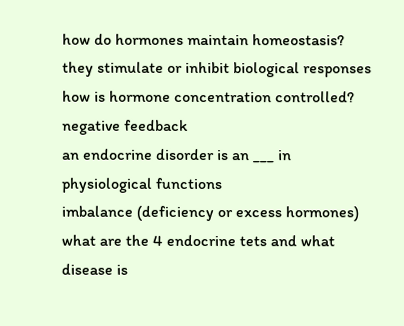how do hormones maintain homeostasis?
they stimulate or inhibit biological responses
how is hormone concentration controlled?
negative feedback
an endocrine disorder is an ___ in physiological functions
imbalance (deficiency or excess hormones)
what are the 4 endocrine tets and what disease is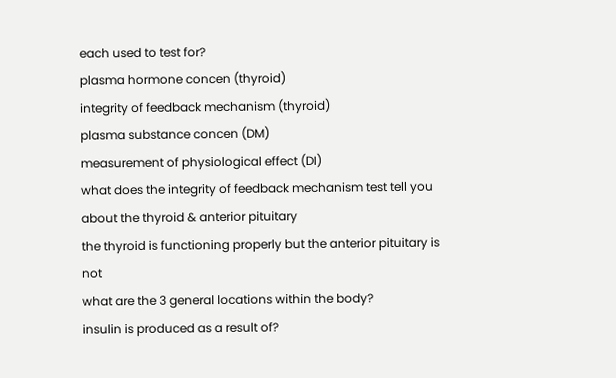each used to test for?
plasma hormone concen (thyroid)
integrity of feedback mechanism (thyroid)
plasma substance concen (DM)
measurement of physiological effect (DI)
what does the integrity of feedback mechanism test tell you about the thyroid & anterior pituitary
the thyroid is functioning properly but the anterior pituitary is not
what are the 3 general locations within the body?
insulin is produced as a result of?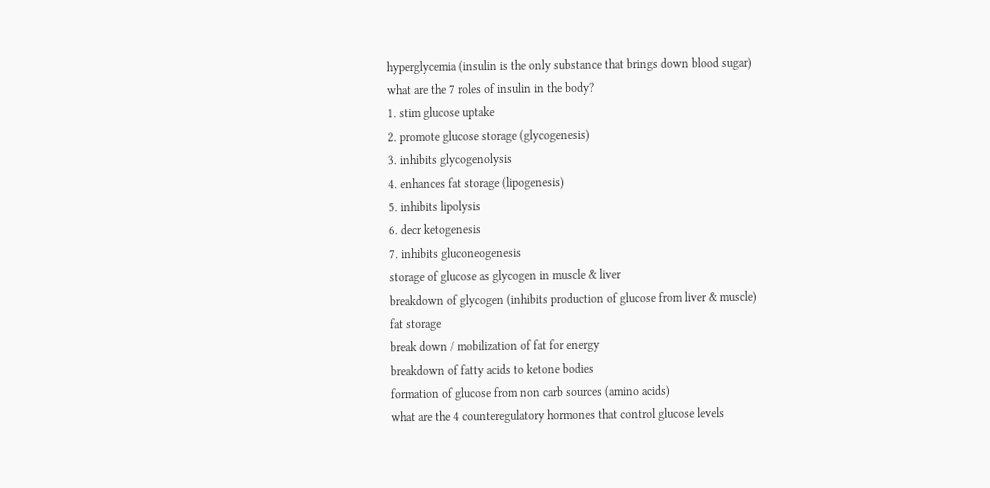hyperglycemia (insulin is the only substance that brings down blood sugar)
what are the 7 roles of insulin in the body?
1. stim glucose uptake
2. promote glucose storage (glycogenesis)
3. inhibits glycogenolysis
4. enhances fat storage (lipogenesis)
5. inhibits lipolysis
6. decr ketogenesis
7. inhibits gluconeogenesis
storage of glucose as glycogen in muscle & liver
breakdown of glycogen (inhibits production of glucose from liver & muscle)
fat storage
break down / mobilization of fat for energy
breakdown of fatty acids to ketone bodies
formation of glucose from non carb sources (amino acids)
what are the 4 counteregulatory hormones that control glucose levels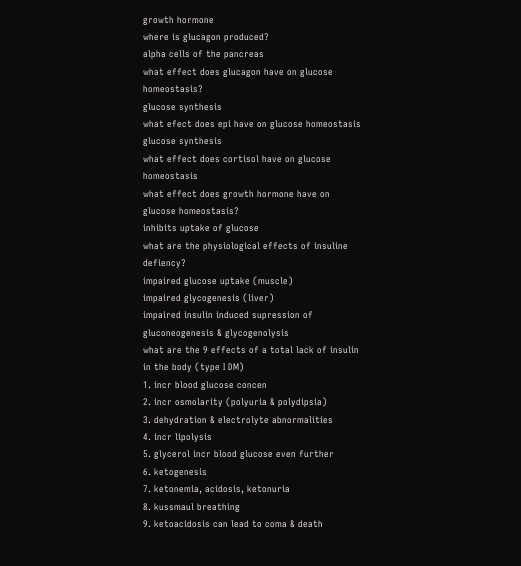growth hormone
where is glucagon produced?
alpha cells of the pancreas
what effect does glucagon have on glucose homeostasis?
glucose synthesis
what efect does epi have on glucose homeostasis
glucose synthesis
what effect does cortisol have on glucose homeostasis
what effect does growth hormone have on glucose homeostasis?
inhibits uptake of glucose
what are the physiological effects of insuline defiency?
impaired glucose uptake (muscle)
impaired glycogenesis (liver)
impaired insulin induced supression of gluconeogenesis & glycogenolysis
what are the 9 effects of a total lack of insulin in the body (type I DM)
1. incr blood glucose concen
2. incr osmolarity (polyuria & polydipsia)
3. dehydration & electrolyte abnormalities
4. incr lipolysis
5. glycerol incr blood glucose even further
6. ketogenesis
7. ketonemia, acidosis, ketonuria
8. kussmaul breathing
9. ketoacidosis can lead to coma & death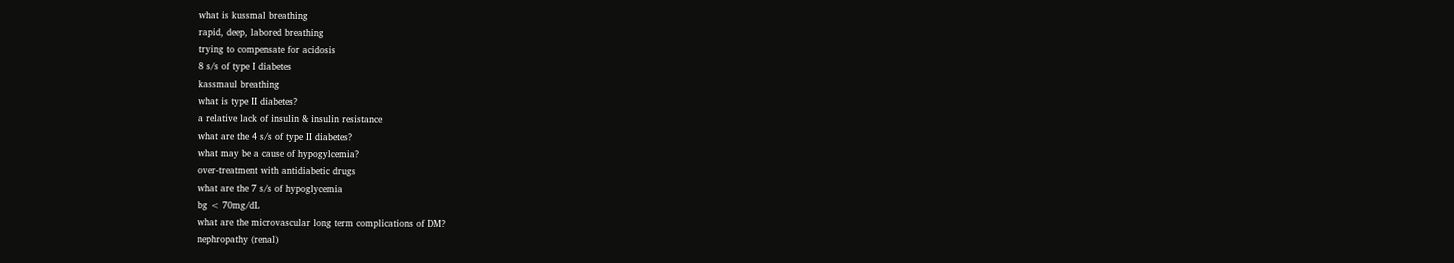what is kussmal breathing
rapid, deep, labored breathing
trying to compensate for acidosis
8 s/s of type I diabetes
kassmaul breathing
what is type II diabetes?
a relative lack of insulin & insulin resistance
what are the 4 s/s of type II diabetes?
what may be a cause of hypogylcemia?
over-treatment with antidiabetic drugs
what are the 7 s/s of hypoglycemia
bg < 70mg/dL
what are the microvascular long term complications of DM?
nephropathy (renal)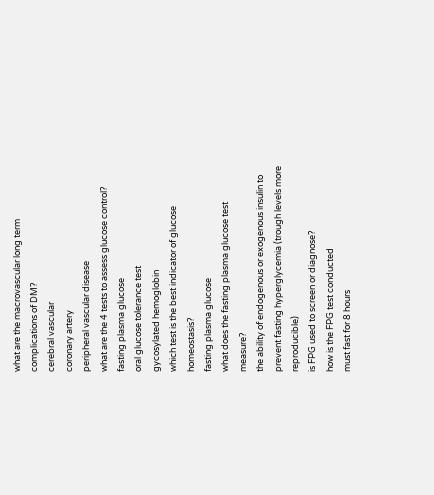what are the macrovascular long term complications of DM?
cerebral vascular
coronary artery
peripheral vascular disease
what are the 4 tests to assess glucose control?
fasting plasma glucose
oral glucose tolerance test
gycosylated hemoglobin
which test is the best indicator of glucose homeostasis?
fasting plasma glucose
what does the fasting plasma glucose test measure?
the ability of endogenous or exogenous insulin to prevent fasting hyperglycemia (trough levels more reproducible)
is FPG used to screen or diagnose?
how is the FPG test conducted
must fast for 8 hours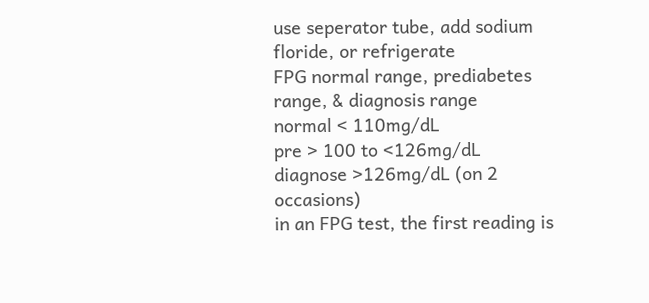use seperator tube, add sodium floride, or refrigerate
FPG normal range, prediabetes range, & diagnosis range
normal < 110mg/dL
pre > 100 to <126mg/dL
diagnose >126mg/dL (on 2 occasions)
in an FPG test, the first reading is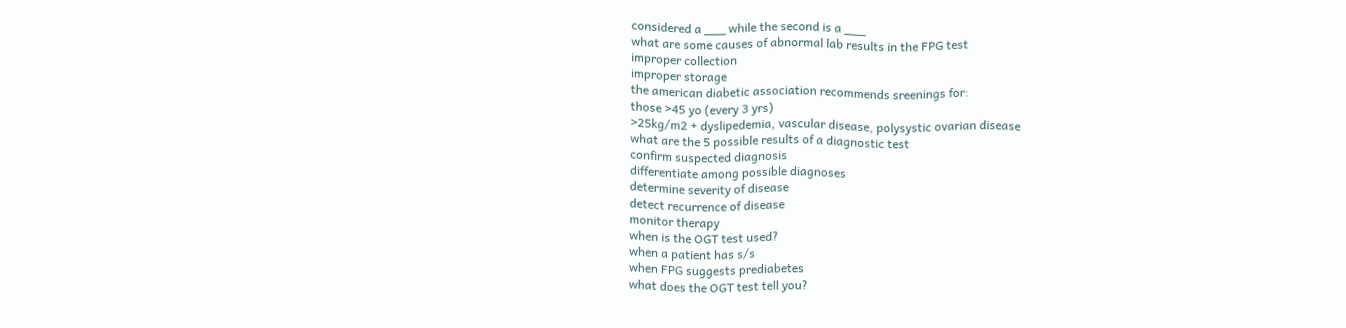considered a ___ while the second is a ___
what are some causes of abnormal lab results in the FPG test
improper collection
improper storage
the american diabetic association recommends sreenings for:
those >45 yo (every 3 yrs)
>25kg/m2 + dyslipedemia, vascular disease, polysystic ovarian disease
what are the 5 possible results of a diagnostic test
confirm suspected diagnosis
differentiate among possible diagnoses
determine severity of disease
detect recurrence of disease
monitor therapy
when is the OGT test used?
when a patient has s/s
when FPG suggests prediabetes
what does the OGT test tell you?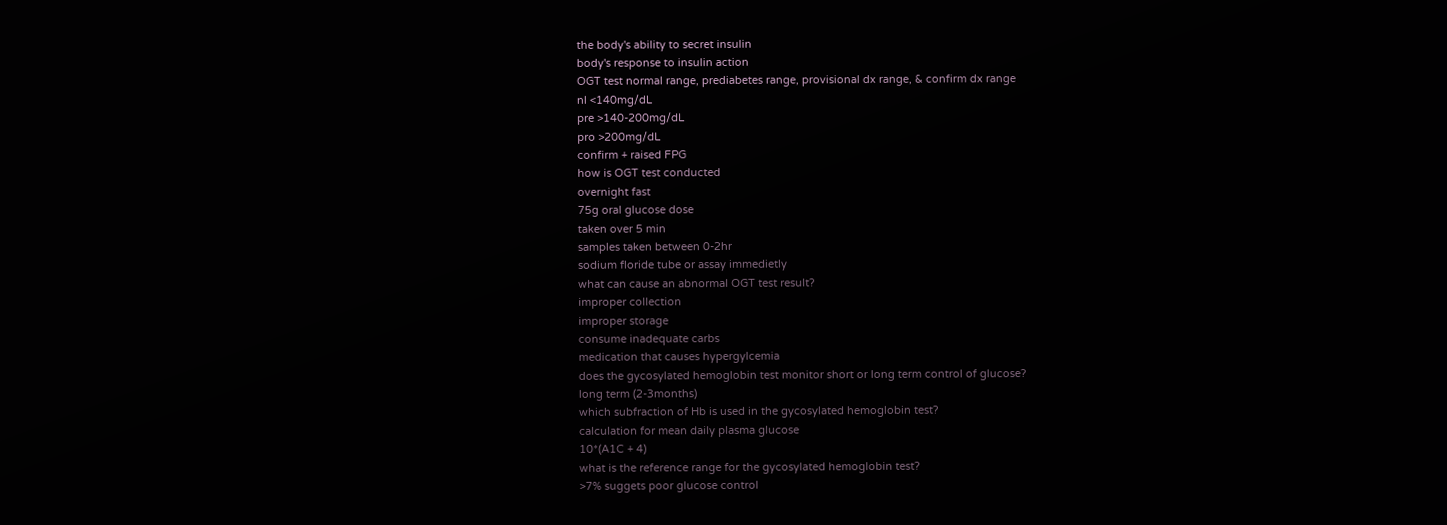the body's ability to secret insulin
body's response to insulin action
OGT test normal range, prediabetes range, provisional dx range, & confirm dx range
nl <140mg/dL
pre >140-200mg/dL
pro >200mg/dL
confirm + raised FPG
how is OGT test conducted
overnight fast
75g oral glucose dose
taken over 5 min
samples taken between 0-2hr
sodium floride tube or assay immedietly
what can cause an abnormal OGT test result?
improper collection
improper storage
consume inadequate carbs
medication that causes hypergylcemia
does the gycosylated hemoglobin test monitor short or long term control of glucose?
long term (2-3months)
which subfraction of Hb is used in the gycosylated hemoglobin test?
calculation for mean daily plasma glucose
10*(A1C + 4)
what is the reference range for the gycosylated hemoglobin test?
>7% suggets poor glucose control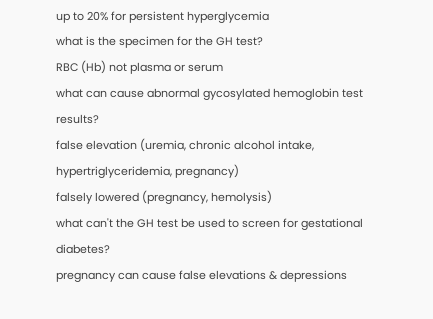up to 20% for persistent hyperglycemia
what is the specimen for the GH test?
RBC (Hb) not plasma or serum
what can cause abnormal gycosylated hemoglobin test results?
false elevation (uremia, chronic alcohol intake, hypertriglyceridemia, pregnancy)
falsely lowered (pregnancy, hemolysis)
what can't the GH test be used to screen for gestational diabetes?
pregnancy can cause false elevations & depressions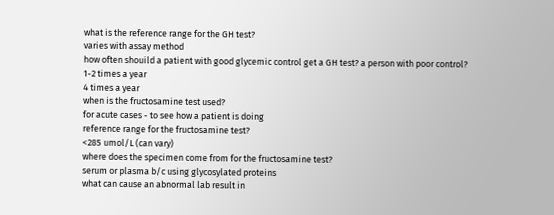what is the reference range for the GH test?
varies with assay method
how often shouild a patient with good glycemic control get a GH test? a person with poor control?
1-2 times a year
4 times a year
when is the fructosamine test used?
for acute cases - to see how a patient is doing
reference range for the fructosamine test?
<285 umol/L (can vary)
where does the specimen come from for the fructosamine test?
serum or plasma b/c using glycosylated proteins
what can cause an abnormal lab result in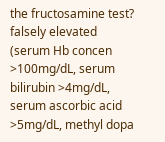the fructosamine test?
falsely elevated (serum Hb concen >100mg/dL, serum bilirubin >4mg/dL, serum ascorbic acid >5mg/dL, methyl dopa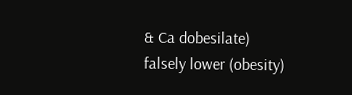& Ca dobesilate)
falsely lower (obesity)